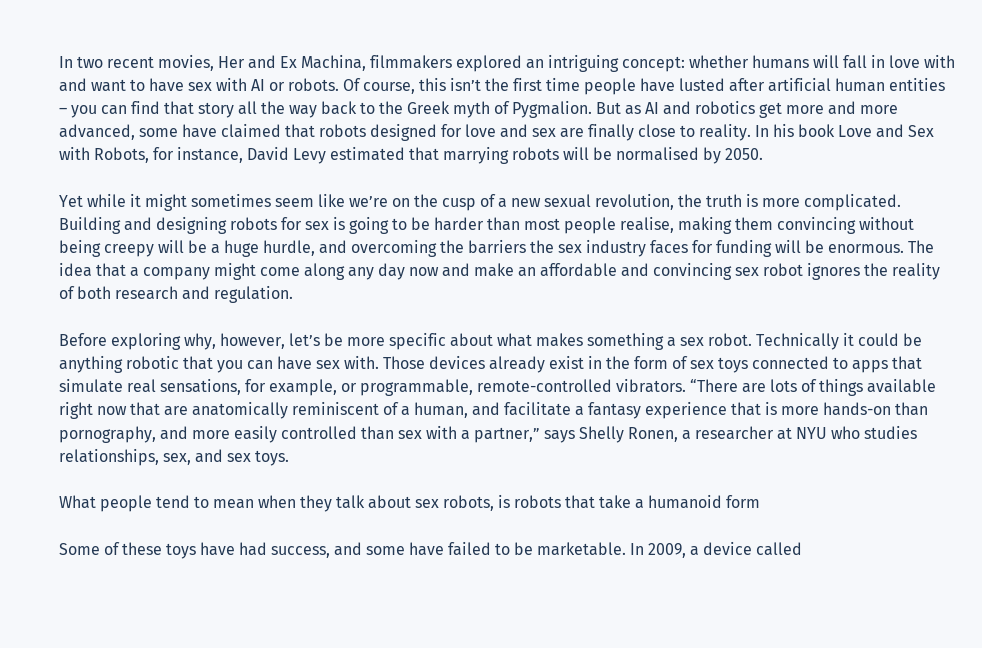In two recent movies, Her and Ex Machina, filmmakers explored an intriguing concept: whether humans will fall in love with and want to have sex with AI or robots. Of course, this isn’t the first time people have lusted after artificial human entities – you can find that story all the way back to the Greek myth of Pygmalion. But as AI and robotics get more and more advanced, some have claimed that robots designed for love and sex are finally close to reality. In his book Love and Sex with Robots, for instance, David Levy estimated that marrying robots will be normalised by 2050.

Yet while it might sometimes seem like we’re on the cusp of a new sexual revolution, the truth is more complicated. Building and designing robots for sex is going to be harder than most people realise, making them convincing without being creepy will be a huge hurdle, and overcoming the barriers the sex industry faces for funding will be enormous. The idea that a company might come along any day now and make an affordable and convincing sex robot ignores the reality of both research and regulation.

Before exploring why, however, let’s be more specific about what makes something a sex robot. Technically it could be anything robotic that you can have sex with. Those devices already exist in the form of sex toys connected to apps that simulate real sensations, for example, or programmable, remote-controlled vibrators. “There are lots of things available right now that are anatomically reminiscent of a human, and facilitate a fantasy experience that is more hands-on than pornography, and more easily controlled than sex with a partner,” says Shelly Ronen, a researcher at NYU who studies relationships, sex, and sex toys.

What people tend to mean when they talk about sex robots, is robots that take a humanoid form

Some of these toys have had success, and some have failed to be marketable. In 2009, a device called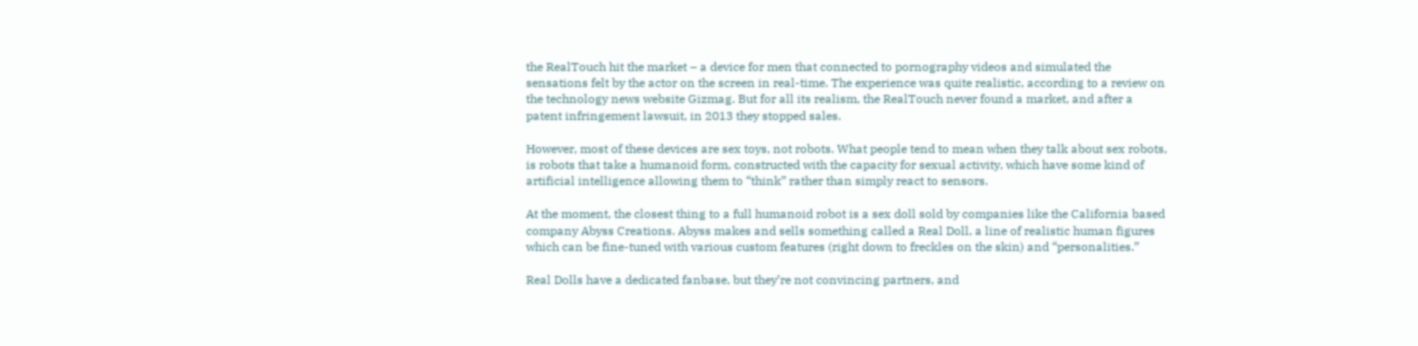the RealTouch hit the market – a device for men that connected to pornography videos and simulated the sensations felt by the actor on the screen in real-time. The experience was quite realistic, according to a review on the technology news website Gizmag. But for all its realism, the RealTouch never found a market, and after a patent infringement lawsuit, in 2013 they stopped sales.

However, most of these devices are sex toys, not robots. What people tend to mean when they talk about sex robots, is robots that take a humanoid form, constructed with the capacity for sexual activity, which have some kind of artificial intelligence allowing them to “think” rather than simply react to sensors.

At the moment, the closest thing to a full humanoid robot is a sex doll sold by companies like the California based company Abyss Creations. Abyss makes and sells something called a Real Doll, a line of realistic human figures which can be fine-tuned with various custom features (right down to freckles on the skin) and “personalities.”

Real Dolls have a dedicated fanbase, but they’re not convincing partners, and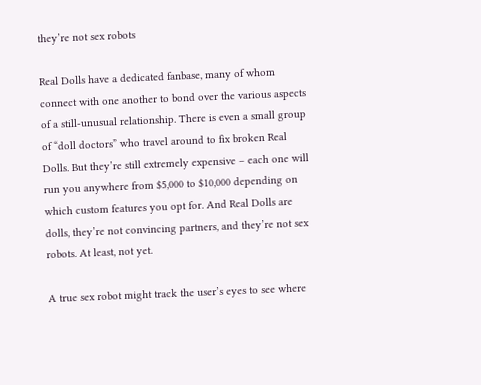they’re not sex robots

Real Dolls have a dedicated fanbase, many of whom connect with one another to bond over the various aspects of a still-unusual relationship. There is even a small group of “doll doctors” who travel around to fix broken Real Dolls. But they’re still extremely expensive – each one will run you anywhere from $5,000 to $10,000 depending on which custom features you opt for. And Real Dolls are dolls, they’re not convincing partners, and they’re not sex robots. At least, not yet.

A true sex robot might track the user’s eyes to see where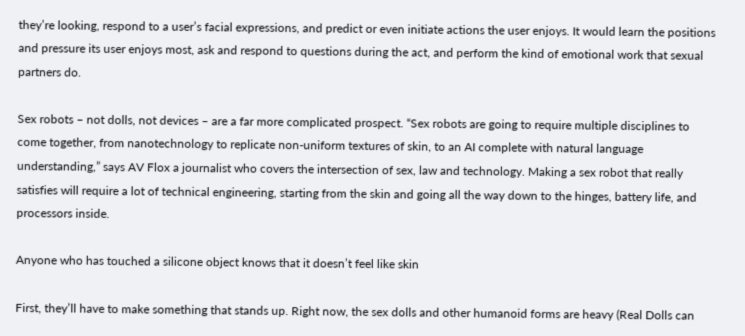they’re looking, respond to a user’s facial expressions, and predict or even initiate actions the user enjoys. It would learn the positions and pressure its user enjoys most, ask and respond to questions during the act, and perform the kind of emotional work that sexual partners do.

Sex robots – not dolls, not devices – are a far more complicated prospect. “Sex robots are going to require multiple disciplines to come together, from nanotechnology to replicate non-uniform textures of skin, to an AI complete with natural language understanding,” says AV Flox a journalist who covers the intersection of sex, law and technology. Making a sex robot that really satisfies will require a lot of technical engineering, starting from the skin and going all the way down to the hinges, battery life, and processors inside.

Anyone who has touched a silicone object knows that it doesn’t feel like skin

First, they’ll have to make something that stands up. Right now, the sex dolls and other humanoid forms are heavy (Real Dolls can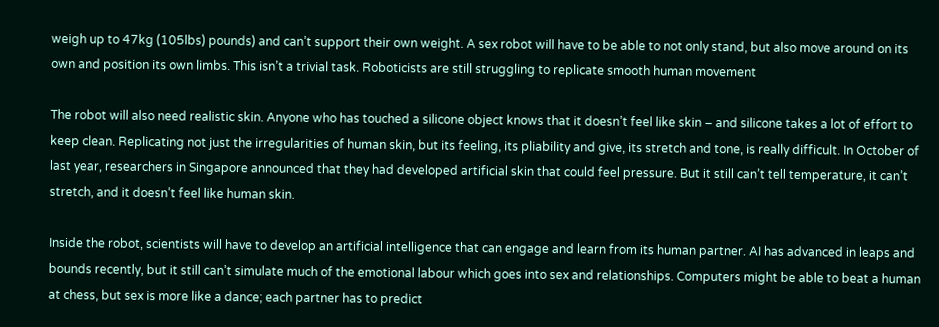weigh up to 47kg (105lbs) pounds) and can’t support their own weight. A sex robot will have to be able to not only stand, but also move around on its own and position its own limbs. This isn’t a trivial task. Roboticists are still struggling to replicate smooth human movement

The robot will also need realistic skin. Anyone who has touched a silicone object knows that it doesn’t feel like skin – and silicone takes a lot of effort to keep clean. Replicating not just the irregularities of human skin, but its feeling, its pliability and give, its stretch and tone, is really difficult. In October of last year, researchers in Singapore announced that they had developed artificial skin that could feel pressure. But it still can’t tell temperature, it can’t stretch, and it doesn’t feel like human skin.

Inside the robot, scientists will have to develop an artificial intelligence that can engage and learn from its human partner. AI has advanced in leaps and bounds recently, but it still can’t simulate much of the emotional labour which goes into sex and relationships. Computers might be able to beat a human at chess, but sex is more like a dance; each partner has to predict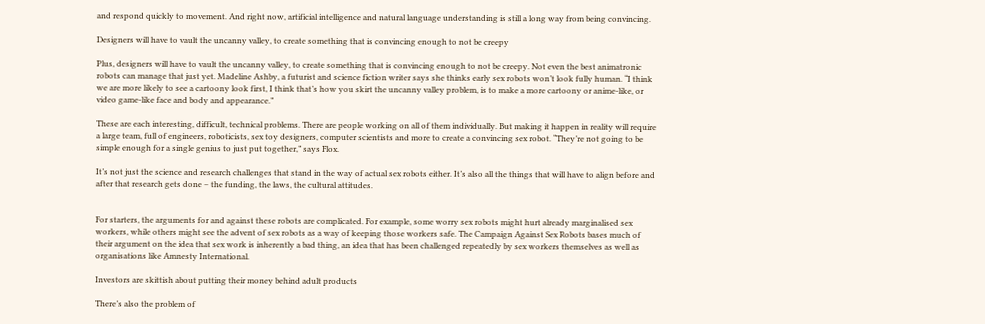and respond quickly to movement. And right now, artificial intelligence and natural language understanding is still a long way from being convincing.

Designers will have to vault the uncanny valley, to create something that is convincing enough to not be creepy

Plus, designers will have to vault the uncanny valley, to create something that is convincing enough to not be creepy. Not even the best animatronic robots can manage that just yet. Madeline Ashby, a futurist and science fiction writer says she thinks early sex robots won’t look fully human. “I think we are more likely to see a cartoony look first, I think that’s how you skirt the uncanny valley problem, is to make a more cartoony or anime-like, or video game-like face and body and appearance.”

These are each interesting, difficult, technical problems. There are people working on all of them individually. But making it happen in reality will require a large team, full of engineers, roboticists, sex toy designers, computer scientists and more to create a convincing sex robot. “They’re not going to be simple enough for a single genius to just put together,” says Flox.

It’s not just the science and research challenges that stand in the way of actual sex robots either. It’s also all the things that will have to align before and after that research gets done – the funding, the laws, the cultural attitudes.


For starters, the arguments for and against these robots are complicated. For example, some worry sex robots might hurt already marginalised sex workers, while others might see the advent of sex robots as a way of keeping those workers safe. The Campaign Against Sex Robots bases much of their argument on the idea that sex work is inherently a bad thing, an idea that has been challenged repeatedly by sex workers themselves as well as organisations like Amnesty International.

Investors are skittish about putting their money behind adult products

There’s also the problem of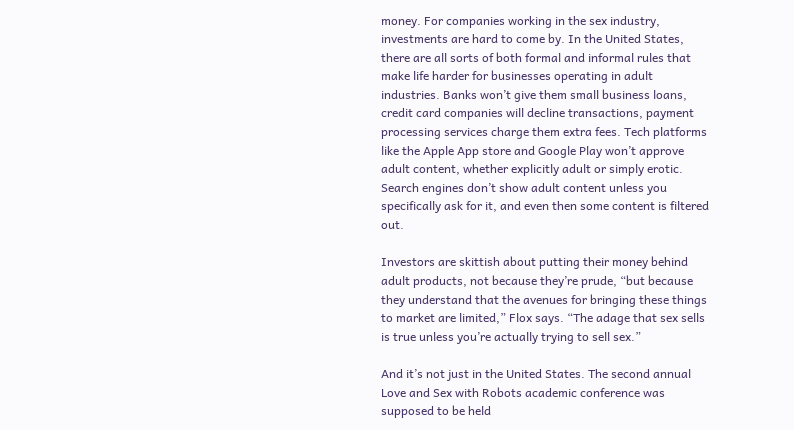money. For companies working in the sex industry, investments are hard to come by. In the United States, there are all sorts of both formal and informal rules that make life harder for businesses operating in adult industries. Banks won’t give them small business loans, credit card companies will decline transactions, payment processing services charge them extra fees. Tech platforms like the Apple App store and Google Play won’t approve adult content, whether explicitly adult or simply erotic. Search engines don’t show adult content unless you specifically ask for it, and even then some content is filtered out.

Investors are skittish about putting their money behind adult products, not because they’re prude, “but because they understand that the avenues for bringing these things to market are limited,” Flox says. “The adage that sex sells is true unless you’re actually trying to sell sex.”

And it’s not just in the United States. The second annual Love and Sex with Robots academic conference was supposed to be held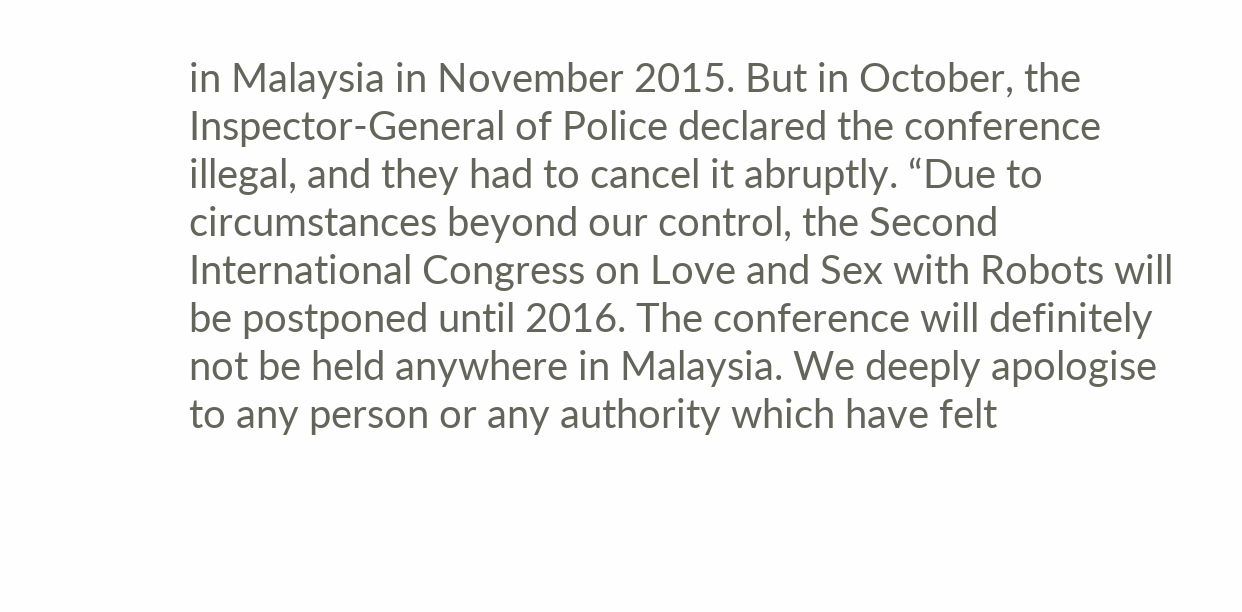in Malaysia in November 2015. But in October, the Inspector-General of Police declared the conference illegal, and they had to cancel it abruptly. “Due to circumstances beyond our control, the Second International Congress on Love and Sex with Robots will be postponed until 2016. The conference will definitely not be held anywhere in Malaysia. We deeply apologise to any person or any authority which have felt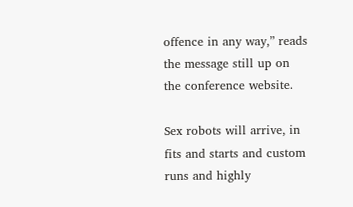offence in any way,” reads the message still up on the conference website.

Sex robots will arrive, in fits and starts and custom runs and highly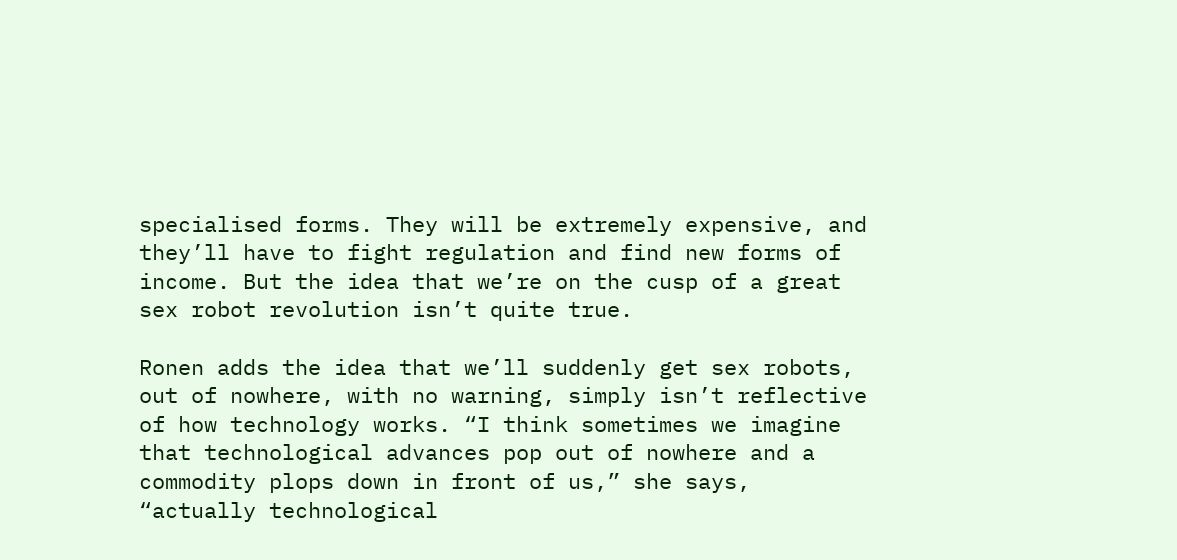specialised forms. They will be extremely expensive, and they’ll have to fight regulation and find new forms of income. But the idea that we’re on the cusp of a great sex robot revolution isn’t quite true.

Ronen adds the idea that we’ll suddenly get sex robots, out of nowhere, with no warning, simply isn’t reflective of how technology works. “I think sometimes we imagine that technological advances pop out of nowhere and a commodity plops down in front of us,” she says, “actually technological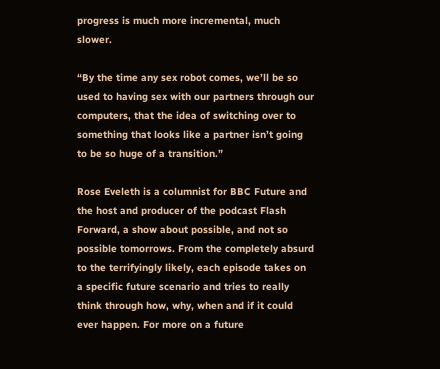progress is much more incremental, much slower.

“By the time any sex robot comes, we’ll be so used to having sex with our partners through our computers, that the idea of switching over to something that looks like a partner isn’t going to be so huge of a transition.”

Rose Eveleth is a columnist for BBC Future and the host and producer of the podcast Flash Forward, a show about possible, and not so possible tomorrows. From the completely absurd to the terrifyingly likely, each episode takes on a specific future scenario and tries to really think through how, why, when and if it could ever happen. For more on a future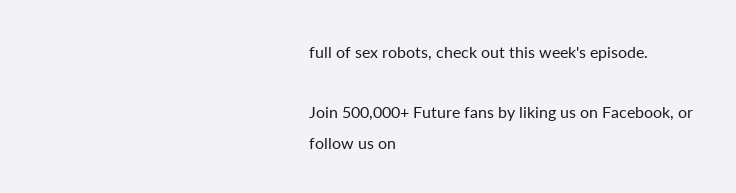full of sex robots, check out this week's episode.

Join 500,000+ Future fans by liking us on Facebook, or follow us on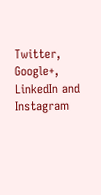Twitter, Google+, LinkedIn and Instagram